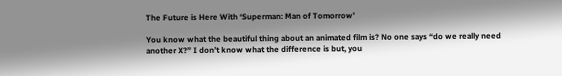The Future is Here With ‘Superman: Man of Tomorrow’

You know what the beautiful thing about an animated film is? No one says “do we really need another X?” I don’t know what the difference is but, you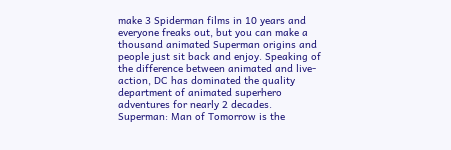make 3 Spiderman films in 10 years and everyone freaks out, but you can make a thousand animated Superman origins and people just sit back and enjoy. Speaking of the difference between animated and live-action, DC has dominated the quality department of animated superhero adventures for nearly 2 decades. Superman: Man of Tomorrow is the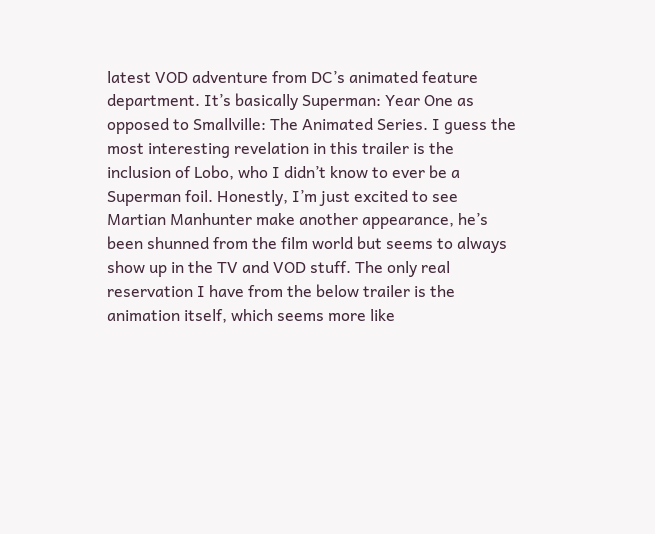latest VOD adventure from DC’s animated feature department. It’s basically Superman: Year One as opposed to Smallville: The Animated Series. I guess the most interesting revelation in this trailer is the inclusion of Lobo, who I didn’t know to ever be a Superman foil. Honestly, I’m just excited to see Martian Manhunter make another appearance, he’s been shunned from the film world but seems to always show up in the TV and VOD stuff. The only real reservation I have from the below trailer is the animation itself, which seems more like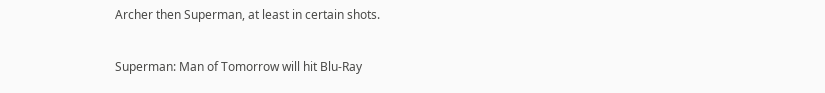Archer then Superman, at least in certain shots.


Superman: Man of Tomorrow will hit Blu-Ray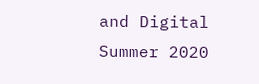and Digital Summer 2020